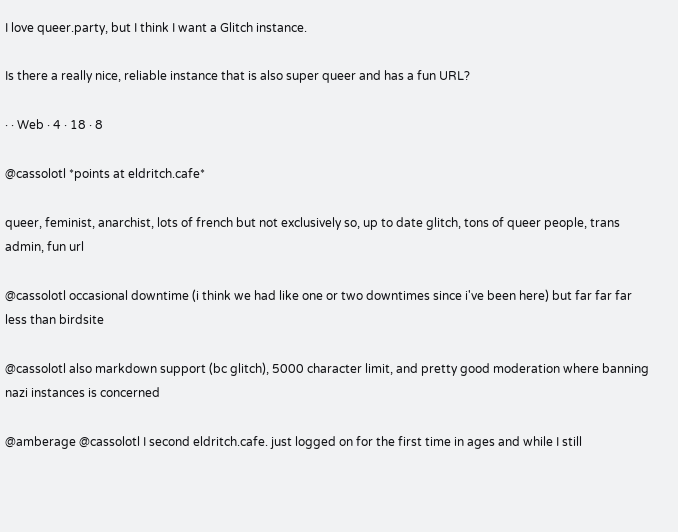I love queer.party, but I think I want a Glitch instance.

Is there a really nice, reliable instance that is also super queer and has a fun URL?

· · Web · 4 · 18 · 8

@cassolotl *points at eldritch.cafe*

queer, feminist, anarchist, lots of french but not exclusively so, up to date glitch, tons of queer people, trans admin, fun url

@cassolotl occasional downtime (i think we had like one or two downtimes since i've been here) but far far far less than birdsite

@cassolotl also markdown support (bc glitch), 5000 character limit, and pretty good moderation where banning nazi instances is concerned

@amberage @cassolotl I second eldritch.cafe. just logged on for the first time in ages and while I still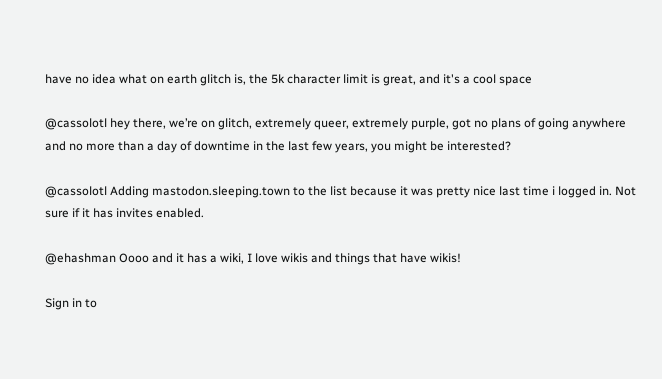have no idea what on earth glitch is, the 5k character limit is great, and it's a cool space

@cassolotl hey there, we’re on glitch, extremely queer, extremely purple, got no plans of going anywhere and no more than a day of downtime in the last few years, you might be interested?

@cassolotl Adding mastodon.sleeping.town to the list because it was pretty nice last time i logged in. Not sure if it has invites enabled.

@ehashman Oooo and it has a wiki, I love wikis and things that have wikis!

Sign in to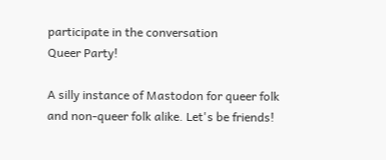participate in the conversation
Queer Party!

A silly instance of Mastodon for queer folk and non-queer folk alike. Let's be friends!